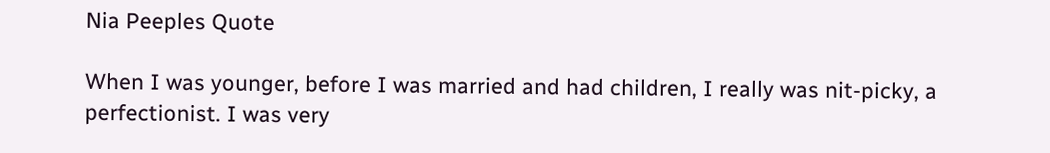Nia Peeples Quote

When I was younger, before I was married and had children, I really was nit-picky, a perfectionist. I was very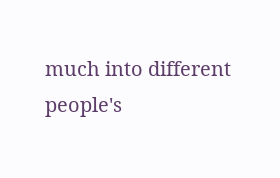much into different people's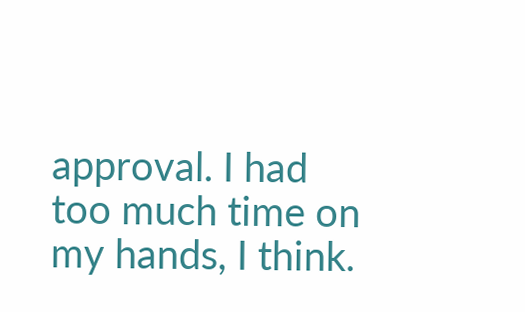approval. I had too much time on my hands, I think.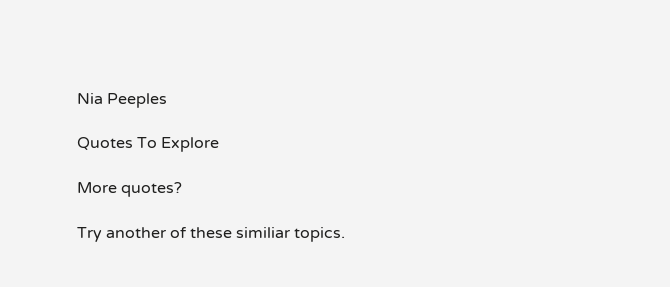Nia Peeples

Quotes To Explore

More quotes?

Try another of these similiar topics.